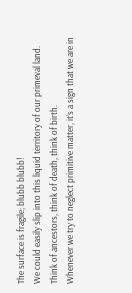The surface is fragile; blubb blubb!
We could easily slip into this liquid territory of our primeval land.
Think of ancestors, think of death, think of birth.
Whenever we try to neglect primitive matter, it’s a sign that we are in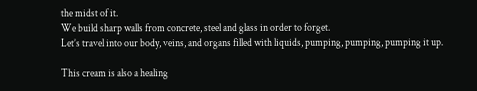the midst of it.
We build sharp walls from concrete, steel and glass in order to forget.
Let’s travel into our body, veins, and organs filled with liquids, pumping, pumping, pumping it up.

This cream is also a healing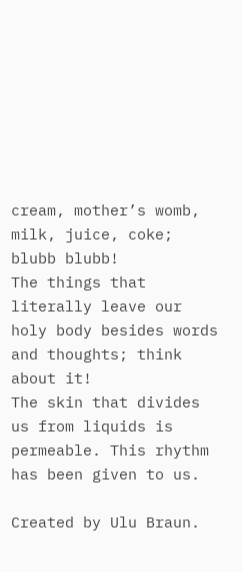cream, mother’s womb, milk, juice, coke; blubb blubb!
The things that literally leave our holy body besides words and thoughts; think about it!
The skin that divides us from liquids is permeable. This rhythm has been given to us.

Created by Ulu Braun.